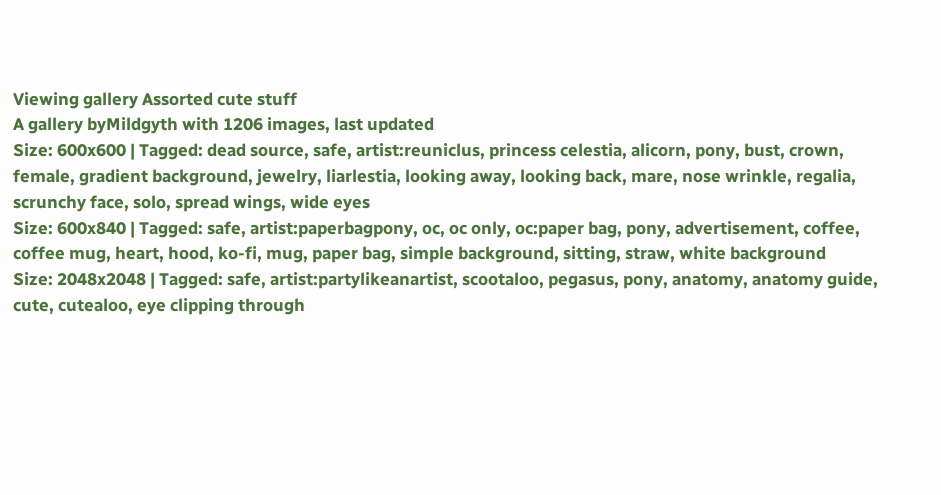Viewing gallery Assorted cute stuff
A gallery byMildgyth with 1206 images, last updated
Size: 600x600 | Tagged: dead source, safe, artist:reuniclus, princess celestia, alicorn, pony, bust, crown, female, gradient background, jewelry, liarlestia, looking away, looking back, mare, nose wrinkle, regalia, scrunchy face, solo, spread wings, wide eyes
Size: 600x840 | Tagged: safe, artist:paperbagpony, oc, oc only, oc:paper bag, pony, advertisement, coffee, coffee mug, heart, hood, ko-fi, mug, paper bag, simple background, sitting, straw, white background
Size: 2048x2048 | Tagged: safe, artist:partylikeanartist, scootaloo, pegasus, pony, anatomy, anatomy guide, cute, cutealoo, eye clipping through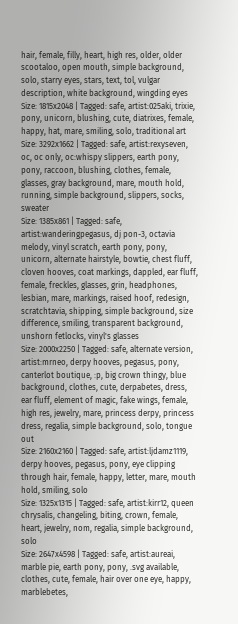hair, female, filly, heart, high res, older, older scootaloo, open mouth, simple background, solo, starry eyes, stars, text, tol, vulgar description, white background, wingding eyes
Size: 1815x2048 | Tagged: safe, artist:025aki, trixie, pony, unicorn, blushing, cute, diatrixes, female, happy, hat, mare, smiling, solo, traditional art
Size: 3292x1662 | Tagged: safe, artist:rexyseven, oc, oc only, oc:whispy slippers, earth pony, pony, raccoon, blushing, clothes, female, glasses, gray background, mare, mouth hold, running, simple background, slippers, socks, sweater
Size: 1385x861 | Tagged: safe, artist:wanderingpegasus, dj pon-3, octavia melody, vinyl scratch, earth pony, pony, unicorn, alternate hairstyle, bowtie, chest fluff, cloven hooves, coat markings, dappled, ear fluff, female, freckles, glasses, grin, headphones, lesbian, mare, markings, raised hoof, redesign, scratchtavia, shipping, simple background, size difference, smiling, transparent background, unshorn fetlocks, vinyl's glasses
Size: 2000x2250 | Tagged: safe, alternate version, artist:mrneo, derpy hooves, pegasus, pony, canterlot boutique, :p, big crown thingy, blue background, clothes, cute, derpabetes, dress, ear fluff, element of magic, fake wings, female, high res, jewelry, mare, princess derpy, princess dress, regalia, simple background, solo, tongue out
Size: 2160x2160 | Tagged: safe, artist:ljdamz1119, derpy hooves, pegasus, pony, eye clipping through hair, female, happy, letter, mare, mouth hold, smiling, solo
Size: 1325x1315 | Tagged: safe, artist:kirr12, queen chrysalis, changeling, biting, crown, female, heart, jewelry, nom, regalia, simple background, solo
Size: 2647x4598 | Tagged: safe, artist:aureai, marble pie, earth pony, pony, .svg available, clothes, cute, female, hair over one eye, happy, marblebetes,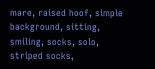mare, raised hoof, simple background, sitting, smiling, socks, solo, striped socks,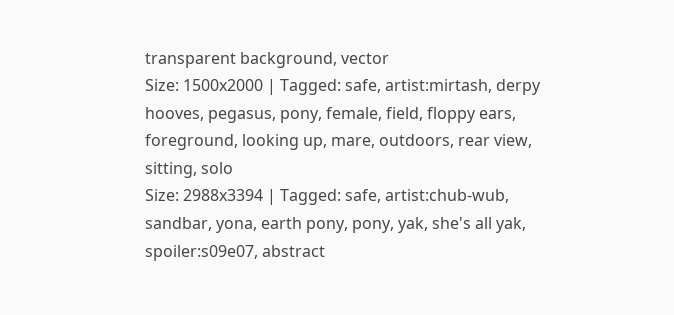transparent background, vector
Size: 1500x2000 | Tagged: safe, artist:mirtash, derpy hooves, pegasus, pony, female, field, floppy ears, foreground, looking up, mare, outdoors, rear view, sitting, solo
Size: 2988x3394 | Tagged: safe, artist:chub-wub, sandbar, yona, earth pony, pony, yak, she's all yak, spoiler:s09e07, abstract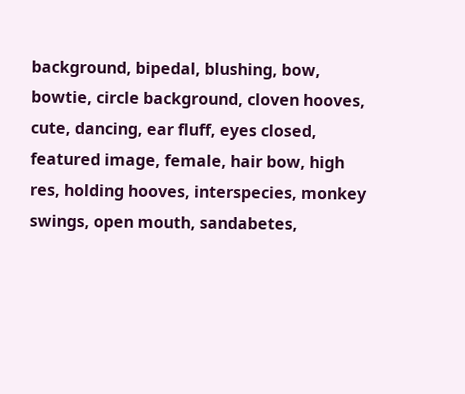background, bipedal, blushing, bow, bowtie, circle background, cloven hooves, cute, dancing, ear fluff, eyes closed, featured image, female, hair bow, high res, holding hooves, interspecies, monkey swings, open mouth, sandabetes,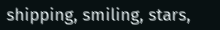shipping, smiling, stars,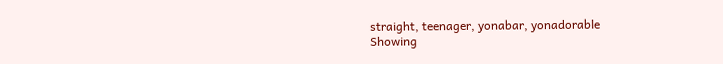straight, teenager, yonabar, yonadorable
Showing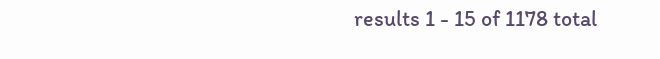results 1 - 15 of 1178 total